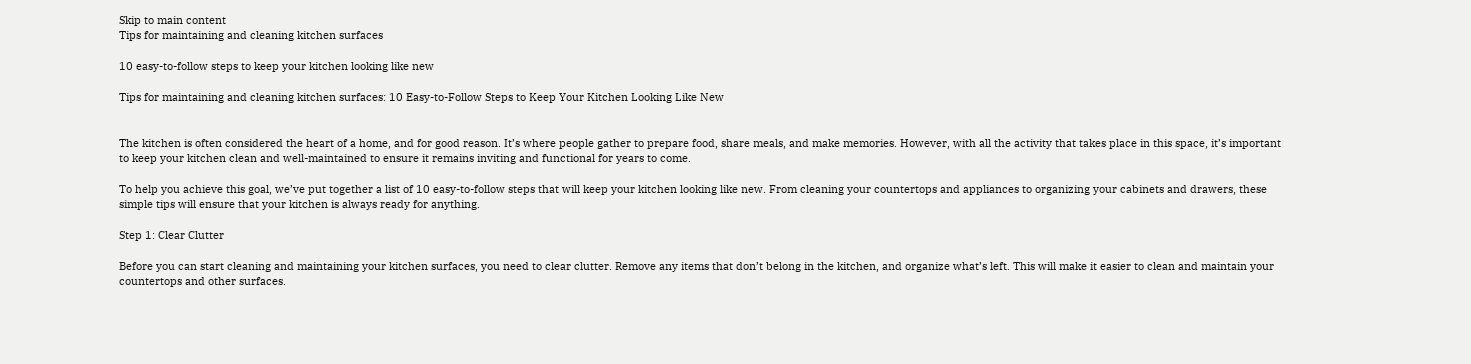Skip to main content
Tips for maintaining and cleaning kitchen surfaces

10 easy-to-follow steps to keep your kitchen looking like new

Tips for maintaining and cleaning kitchen surfaces: 10 Easy-to-Follow Steps to Keep Your Kitchen Looking Like New


The kitchen is often considered the heart of a home, and for good reason. It’s where people gather to prepare food, share meals, and make memories. However, with all the activity that takes place in this space, it’s important to keep your kitchen clean and well-maintained to ensure it remains inviting and functional for years to come.

To help you achieve this goal, we’ve put together a list of 10 easy-to-follow steps that will keep your kitchen looking like new. From cleaning your countertops and appliances to organizing your cabinets and drawers, these simple tips will ensure that your kitchen is always ready for anything.

Step 1: Clear Clutter

Before you can start cleaning and maintaining your kitchen surfaces, you need to clear clutter. Remove any items that don’t belong in the kitchen, and organize what’s left. This will make it easier to clean and maintain your countertops and other surfaces.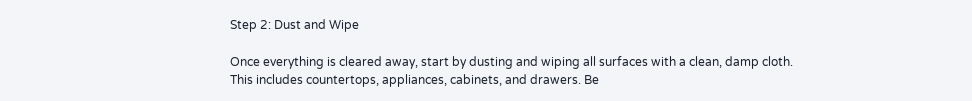Step 2: Dust and Wipe

Once everything is cleared away, start by dusting and wiping all surfaces with a clean, damp cloth. This includes countertops, appliances, cabinets, and drawers. Be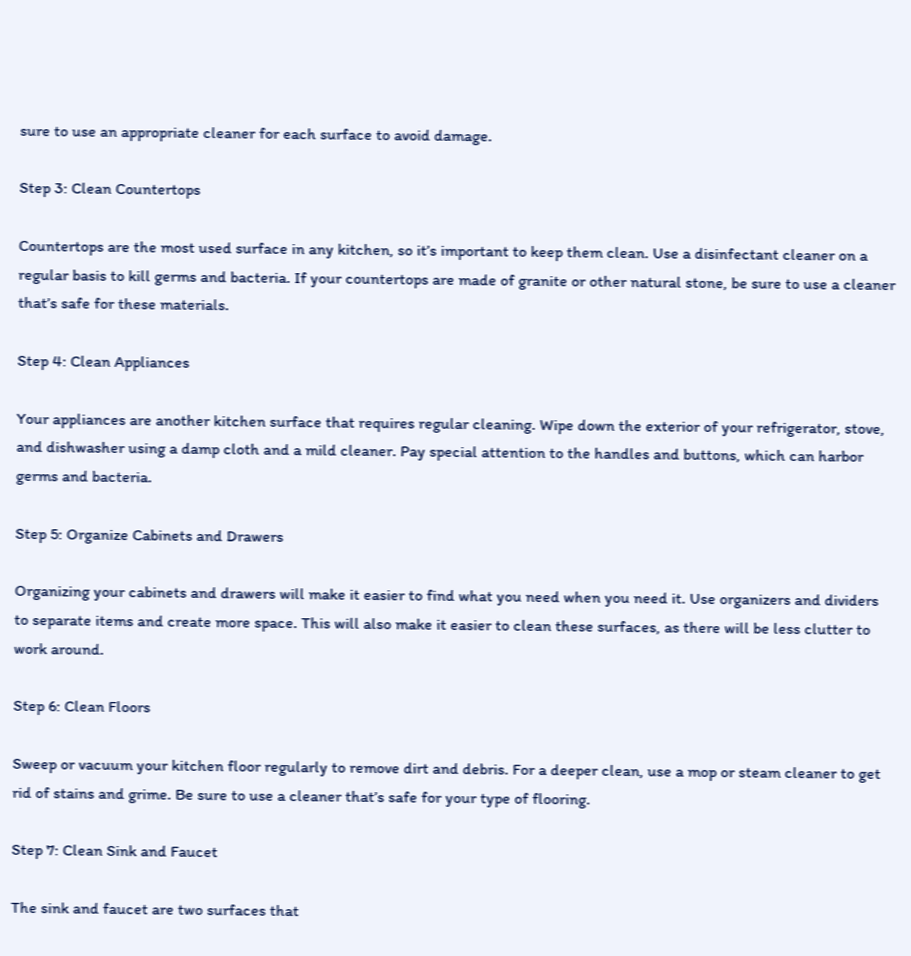sure to use an appropriate cleaner for each surface to avoid damage.

Step 3: Clean Countertops

Countertops are the most used surface in any kitchen, so it’s important to keep them clean. Use a disinfectant cleaner on a regular basis to kill germs and bacteria. If your countertops are made of granite or other natural stone, be sure to use a cleaner that’s safe for these materials.

Step 4: Clean Appliances

Your appliances are another kitchen surface that requires regular cleaning. Wipe down the exterior of your refrigerator, stove, and dishwasher using a damp cloth and a mild cleaner. Pay special attention to the handles and buttons, which can harbor germs and bacteria.

Step 5: Organize Cabinets and Drawers

Organizing your cabinets and drawers will make it easier to find what you need when you need it. Use organizers and dividers to separate items and create more space. This will also make it easier to clean these surfaces, as there will be less clutter to work around.

Step 6: Clean Floors

Sweep or vacuum your kitchen floor regularly to remove dirt and debris. For a deeper clean, use a mop or steam cleaner to get rid of stains and grime. Be sure to use a cleaner that’s safe for your type of flooring.

Step 7: Clean Sink and Faucet

The sink and faucet are two surfaces that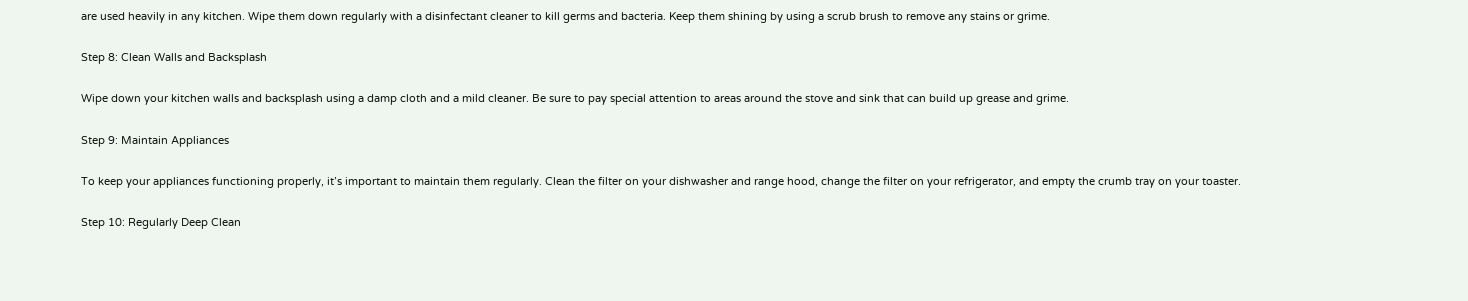are used heavily in any kitchen. Wipe them down regularly with a disinfectant cleaner to kill germs and bacteria. Keep them shining by using a scrub brush to remove any stains or grime.

Step 8: Clean Walls and Backsplash

Wipe down your kitchen walls and backsplash using a damp cloth and a mild cleaner. Be sure to pay special attention to areas around the stove and sink that can build up grease and grime.

Step 9: Maintain Appliances

To keep your appliances functioning properly, it’s important to maintain them regularly. Clean the filter on your dishwasher and range hood, change the filter on your refrigerator, and empty the crumb tray on your toaster.

Step 10: Regularly Deep Clean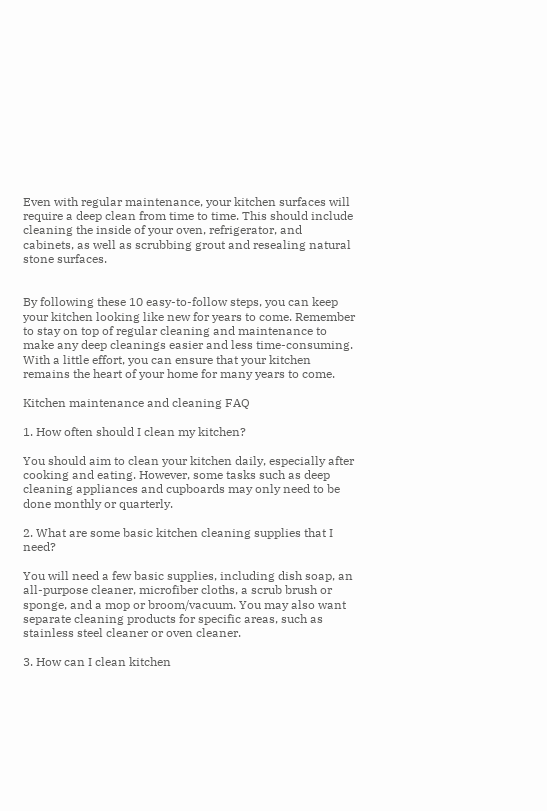Even with regular maintenance, your kitchen surfaces will require a deep clean from time to time. This should include cleaning the inside of your oven, refrigerator, and cabinets, as well as scrubbing grout and resealing natural stone surfaces.


By following these 10 easy-to-follow steps, you can keep your kitchen looking like new for years to come. Remember to stay on top of regular cleaning and maintenance to make any deep cleanings easier and less time-consuming. With a little effort, you can ensure that your kitchen remains the heart of your home for many years to come.

Kitchen maintenance and cleaning FAQ

1. How often should I clean my kitchen?

You should aim to clean your kitchen daily, especially after cooking and eating. However, some tasks such as deep cleaning appliances and cupboards may only need to be done monthly or quarterly.

2. What are some basic kitchen cleaning supplies that I need?

You will need a few basic supplies, including dish soap, an all-purpose cleaner, microfiber cloths, a scrub brush or sponge, and a mop or broom/vacuum. You may also want separate cleaning products for specific areas, such as stainless steel cleaner or oven cleaner.

3. How can I clean kitchen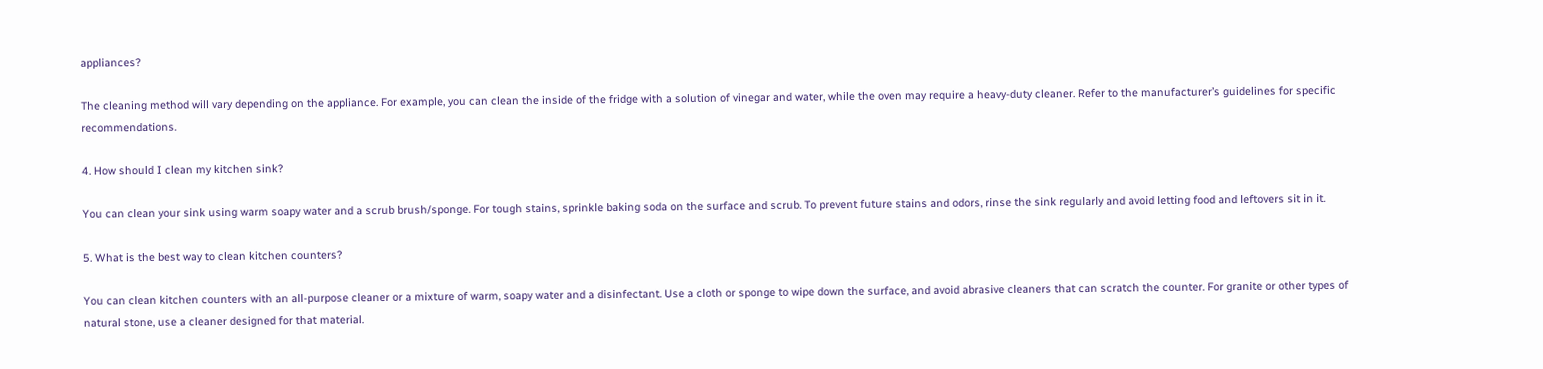appliances?

The cleaning method will vary depending on the appliance. For example, you can clean the inside of the fridge with a solution of vinegar and water, while the oven may require a heavy-duty cleaner. Refer to the manufacturer’s guidelines for specific recommendations.

4. How should I clean my kitchen sink?

You can clean your sink using warm soapy water and a scrub brush/sponge. For tough stains, sprinkle baking soda on the surface and scrub. To prevent future stains and odors, rinse the sink regularly and avoid letting food and leftovers sit in it.

5. What is the best way to clean kitchen counters?

You can clean kitchen counters with an all-purpose cleaner or a mixture of warm, soapy water and a disinfectant. Use a cloth or sponge to wipe down the surface, and avoid abrasive cleaners that can scratch the counter. For granite or other types of natural stone, use a cleaner designed for that material.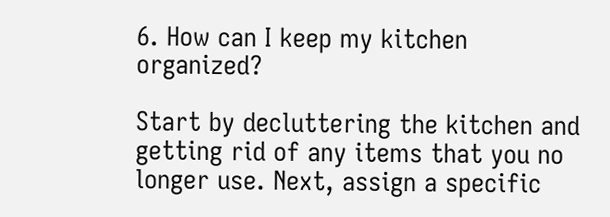6. How can I keep my kitchen organized?

Start by decluttering the kitchen and getting rid of any items that you no longer use. Next, assign a specific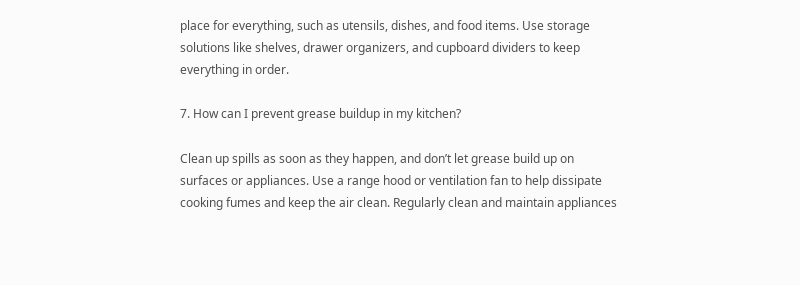place for everything, such as utensils, dishes, and food items. Use storage solutions like shelves, drawer organizers, and cupboard dividers to keep everything in order.

7. How can I prevent grease buildup in my kitchen?

Clean up spills as soon as they happen, and don’t let grease build up on surfaces or appliances. Use a range hood or ventilation fan to help dissipate cooking fumes and keep the air clean. Regularly clean and maintain appliances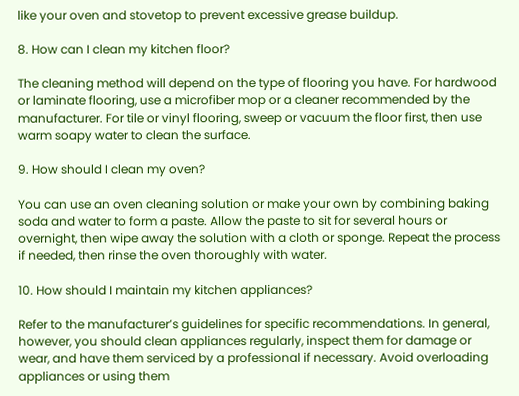like your oven and stovetop to prevent excessive grease buildup.

8. How can I clean my kitchen floor?

The cleaning method will depend on the type of flooring you have. For hardwood or laminate flooring, use a microfiber mop or a cleaner recommended by the manufacturer. For tile or vinyl flooring, sweep or vacuum the floor first, then use warm soapy water to clean the surface.

9. How should I clean my oven?

You can use an oven cleaning solution or make your own by combining baking soda and water to form a paste. Allow the paste to sit for several hours or overnight, then wipe away the solution with a cloth or sponge. Repeat the process if needed, then rinse the oven thoroughly with water.

10. How should I maintain my kitchen appliances?

Refer to the manufacturer’s guidelines for specific recommendations. In general, however, you should clean appliances regularly, inspect them for damage or wear, and have them serviced by a professional if necessary. Avoid overloading appliances or using them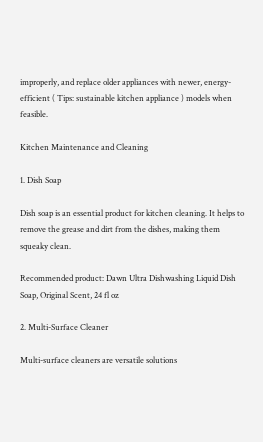improperly, and replace older appliances with newer, energy-efficient ( Tips: sustainable kitchen appliance ) models when feasible.

Kitchen Maintenance and Cleaning

1. Dish Soap

Dish soap is an essential product for kitchen cleaning. It helps to remove the grease and dirt from the dishes, making them squeaky clean.

Recommended product: Dawn Ultra Dishwashing Liquid Dish Soap, Original Scent, 24 fl oz

2. Multi-Surface Cleaner

Multi-surface cleaners are versatile solutions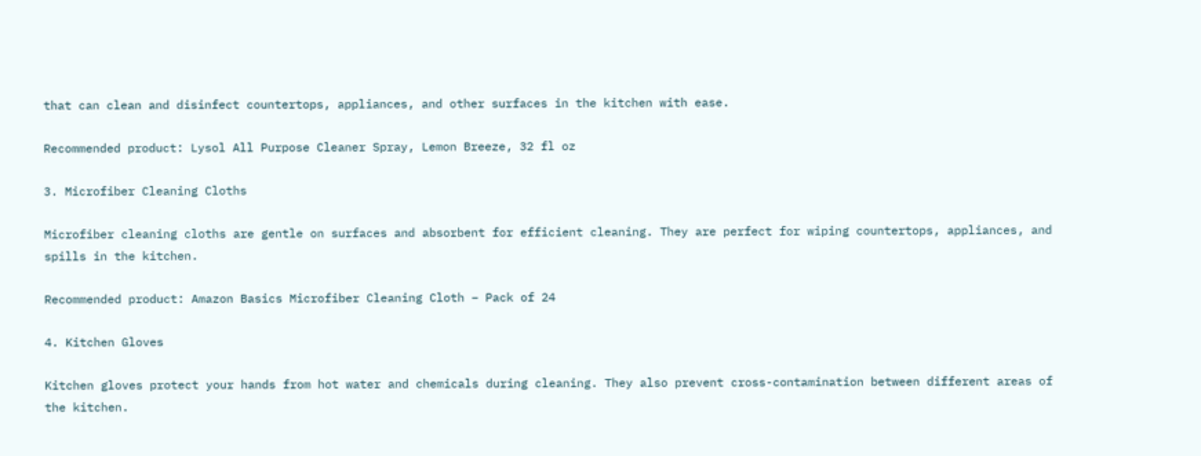that can clean and disinfect countertops, appliances, and other surfaces in the kitchen with ease.

Recommended product: Lysol All Purpose Cleaner Spray, Lemon Breeze, 32 fl oz

3. Microfiber Cleaning Cloths

Microfiber cleaning cloths are gentle on surfaces and absorbent for efficient cleaning. They are perfect for wiping countertops, appliances, and spills in the kitchen.

Recommended product: Amazon Basics Microfiber Cleaning Cloth – Pack of 24

4. Kitchen Gloves

Kitchen gloves protect your hands from hot water and chemicals during cleaning. They also prevent cross-contamination between different areas of the kitchen.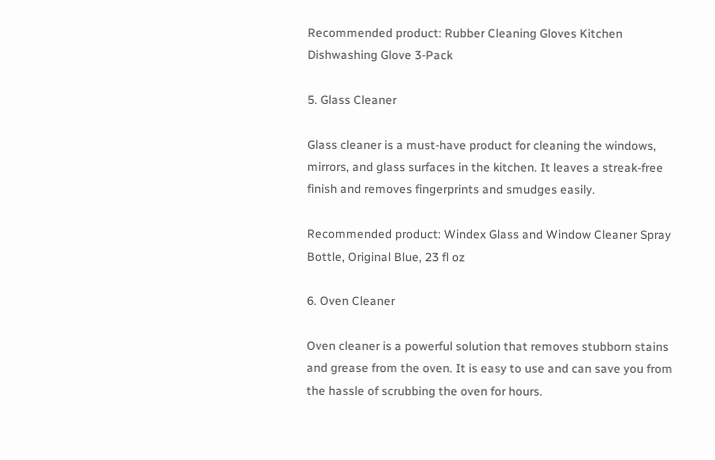Recommended product: Rubber Cleaning Gloves Kitchen Dishwashing Glove 3-Pack

5. Glass Cleaner

Glass cleaner is a must-have product for cleaning the windows, mirrors, and glass surfaces in the kitchen. It leaves a streak-free finish and removes fingerprints and smudges easily.

Recommended product: Windex Glass and Window Cleaner Spray Bottle, Original Blue, 23 fl oz

6. Oven Cleaner

Oven cleaner is a powerful solution that removes stubborn stains and grease from the oven. It is easy to use and can save you from the hassle of scrubbing the oven for hours.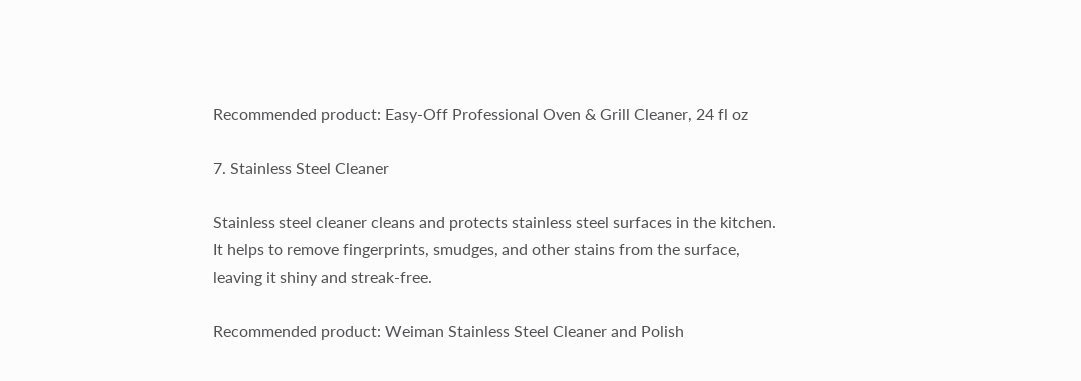Recommended product: Easy-Off Professional Oven & Grill Cleaner, 24 fl oz

7. Stainless Steel Cleaner

Stainless steel cleaner cleans and protects stainless steel surfaces in the kitchen. It helps to remove fingerprints, smudges, and other stains from the surface, leaving it shiny and streak-free.

Recommended product: Weiman Stainless Steel Cleaner and Polish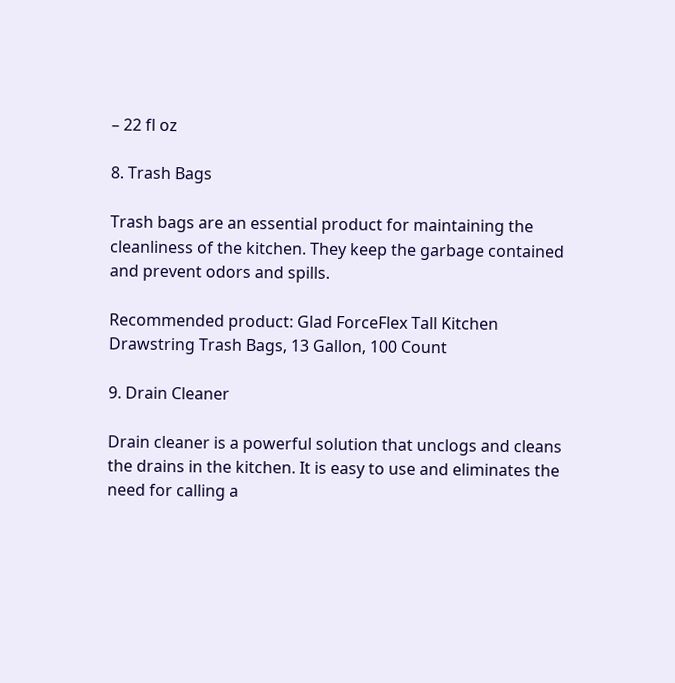– 22 fl oz

8. Trash Bags

Trash bags are an essential product for maintaining the cleanliness of the kitchen. They keep the garbage contained and prevent odors and spills.

Recommended product: Glad ForceFlex Tall Kitchen Drawstring Trash Bags, 13 Gallon, 100 Count

9. Drain Cleaner

Drain cleaner is a powerful solution that unclogs and cleans the drains in the kitchen. It is easy to use and eliminates the need for calling a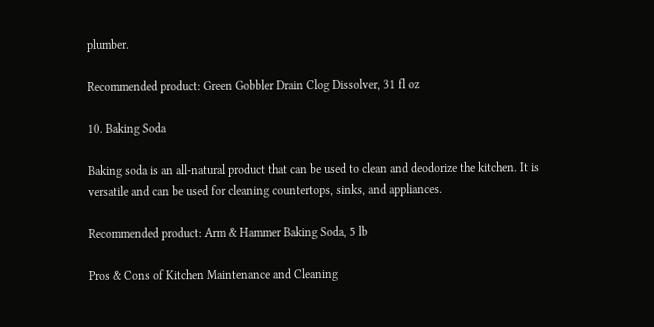plumber.

Recommended product: Green Gobbler Drain Clog Dissolver, 31 fl oz

10. Baking Soda

Baking soda is an all-natural product that can be used to clean and deodorize the kitchen. It is versatile and can be used for cleaning countertops, sinks, and appliances.

Recommended product: Arm & Hammer Baking Soda, 5 lb

Pros & Cons of Kitchen Maintenance and Cleaning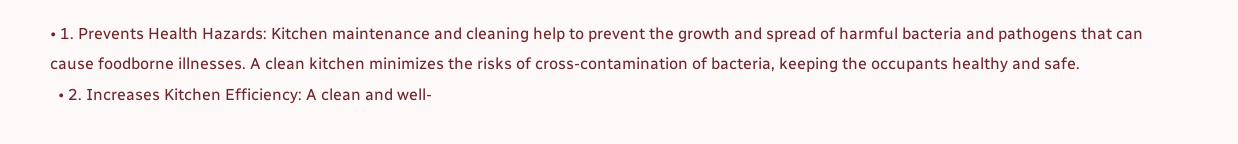• 1. Prevents Health Hazards: Kitchen maintenance and cleaning help to prevent the growth and spread of harmful bacteria and pathogens that can cause foodborne illnesses. A clean kitchen minimizes the risks of cross-contamination of bacteria, keeping the occupants healthy and safe.
  • 2. Increases Kitchen Efficiency: A clean and well-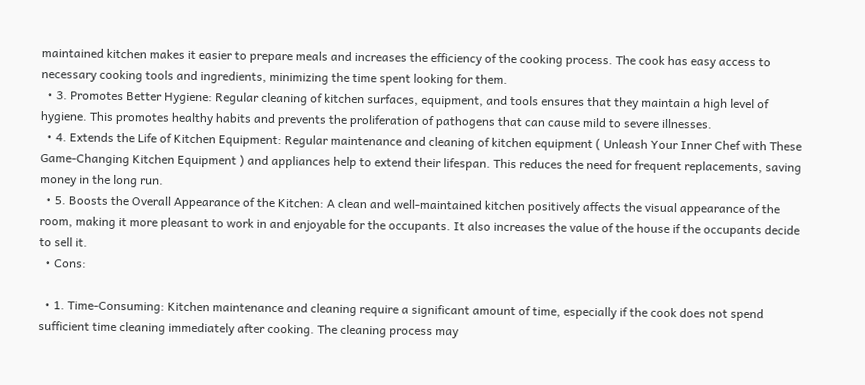maintained kitchen makes it easier to prepare meals and increases the efficiency of the cooking process. The cook has easy access to necessary cooking tools and ingredients, minimizing the time spent looking for them.
  • 3. Promotes Better Hygiene: Regular cleaning of kitchen surfaces, equipment, and tools ensures that they maintain a high level of hygiene. This promotes healthy habits and prevents the proliferation of pathogens that can cause mild to severe illnesses.
  • 4. Extends the Life of Kitchen Equipment: Regular maintenance and cleaning of kitchen equipment ( Unleash Your Inner Chef with These Game-Changing Kitchen Equipment ) and appliances help to extend their lifespan. This reduces the need for frequent replacements, saving money in the long run.
  • 5. Boosts the Overall Appearance of the Kitchen: A clean and well-maintained kitchen positively affects the visual appearance of the room, making it more pleasant to work in and enjoyable for the occupants. It also increases the value of the house if the occupants decide to sell it.
  • Cons:

  • 1. Time-Consuming: Kitchen maintenance and cleaning require a significant amount of time, especially if the cook does not spend sufficient time cleaning immediately after cooking. The cleaning process may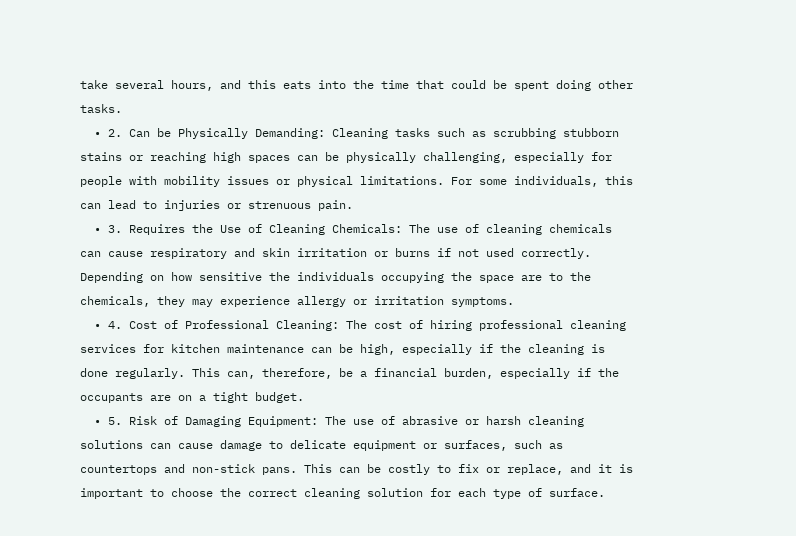take several hours, and this eats into the time that could be spent doing other tasks.
  • 2. Can be Physically Demanding: Cleaning tasks such as scrubbing stubborn stains or reaching high spaces can be physically challenging, especially for people with mobility issues or physical limitations. For some individuals, this can lead to injuries or strenuous pain.
  • 3. Requires the Use of Cleaning Chemicals: The use of cleaning chemicals can cause respiratory and skin irritation or burns if not used correctly. Depending on how sensitive the individuals occupying the space are to the chemicals, they may experience allergy or irritation symptoms.
  • 4. Cost of Professional Cleaning: The cost of hiring professional cleaning services for kitchen maintenance can be high, especially if the cleaning is done regularly. This can, therefore, be a financial burden, especially if the occupants are on a tight budget.
  • 5. Risk of Damaging Equipment: The use of abrasive or harsh cleaning solutions can cause damage to delicate equipment or surfaces, such as countertops and non-stick pans. This can be costly to fix or replace, and it is important to choose the correct cleaning solution for each type of surface.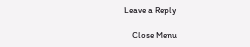Leave a Reply

    Close Menu